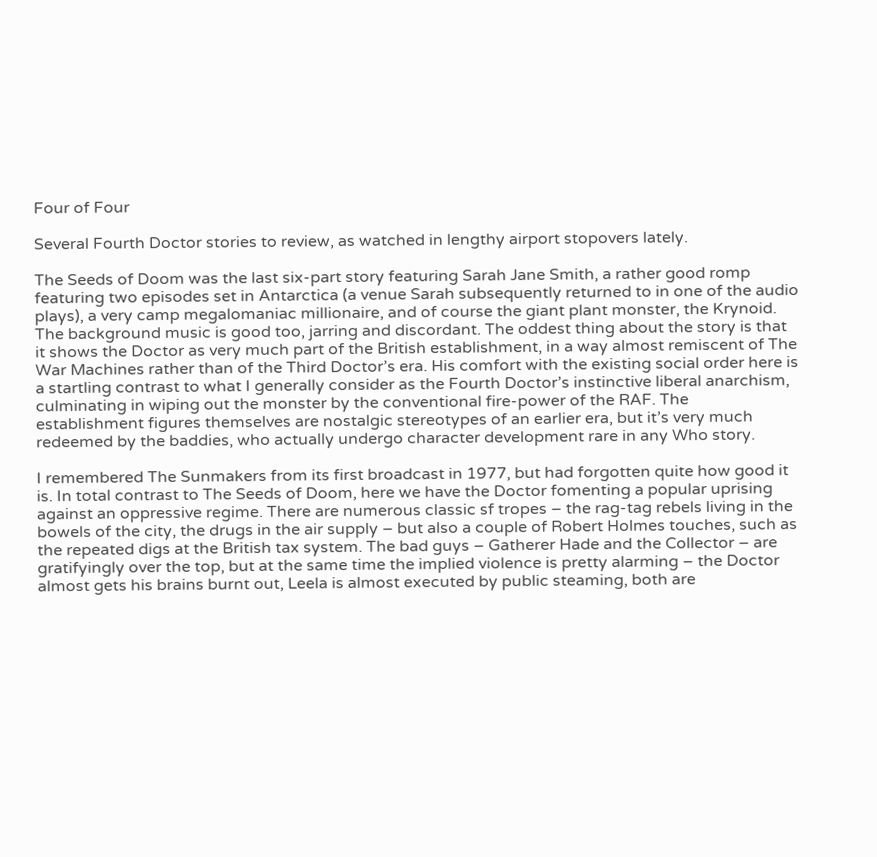Four of Four

Several Fourth Doctor stories to review, as watched in lengthy airport stopovers lately.

The Seeds of Doom was the last six-part story featuring Sarah Jane Smith, a rather good romp featuring two episodes set in Antarctica (a venue Sarah subsequently returned to in one of the audio plays), a very camp megalomaniac millionaire, and of course the giant plant monster, the Krynoid. The background music is good too, jarring and discordant. The oddest thing about the story is that it shows the Doctor as very much part of the British establishment, in a way almost remiscent of The War Machines rather than of the Third Doctor’s era. His comfort with the existing social order here is a startling contrast to what I generally consider as the Fourth Doctor’s instinctive liberal anarchism, culminating in wiping out the monster by the conventional fire-power of the RAF. The establishment figures themselves are nostalgic stereotypes of an earlier era, but it’s very much redeemed by the baddies, who actually undergo character development rare in any Who story.

I remembered The Sunmakers from its first broadcast in 1977, but had forgotten quite how good it is. In total contrast to The Seeds of Doom, here we have the Doctor fomenting a popular uprising against an oppressive regime. There are numerous classic sf tropes – the rag-tag rebels living in the bowels of the city, the drugs in the air supply – but also a couple of Robert Holmes touches, such as the repeated digs at the British tax system. The bad guys – Gatherer Hade and the Collector – are gratifyingly over the top, but at the same time the implied violence is pretty alarming – the Doctor almost gets his brains burnt out, Leela is almost executed by public steaming, both are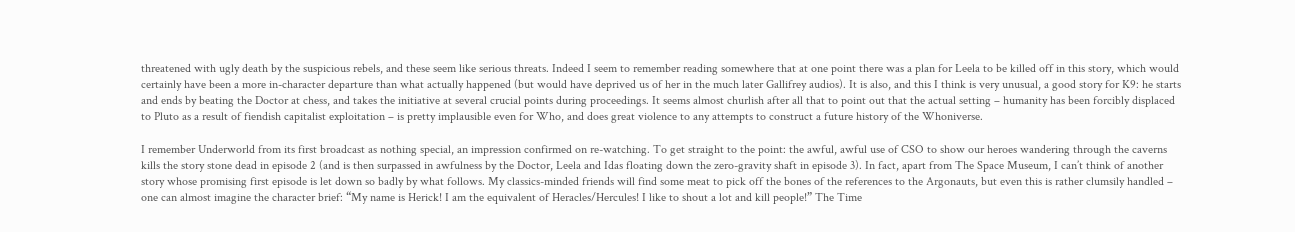threatened with ugly death by the suspicious rebels, and these seem like serious threats. Indeed I seem to remember reading somewhere that at one point there was a plan for Leela to be killed off in this story, which would certainly have been a more in-character departure than what actually happened (but would have deprived us of her in the much later Gallifrey audios). It is also, and this I think is very unusual, a good story for K9: he starts and ends by beating the Doctor at chess, and takes the initiative at several crucial points during proceedings. It seems almost churlish after all that to point out that the actual setting – humanity has been forcibly displaced to Pluto as a result of fiendish capitalist exploitation – is pretty implausible even for Who, and does great violence to any attempts to construct a future history of the Whoniverse.

I remember Underworld from its first broadcast as nothing special, an impression confirmed on re-watching. To get straight to the point: the awful, awful use of CSO to show our heroes wandering through the caverns kills the story stone dead in episode 2 (and is then surpassed in awfulness by the Doctor, Leela and Idas floating down the zero-gravity shaft in episode 3). In fact, apart from The Space Museum, I can’t think of another story whose promising first episode is let down so badly by what follows. My classics-minded friends will find some meat to pick off the bones of the references to the Argonauts, but even this is rather clumsily handled – one can almost imagine the character brief: “My name is Herick! I am the equivalent of Heracles/Hercules! I like to shout a lot and kill people!” The Time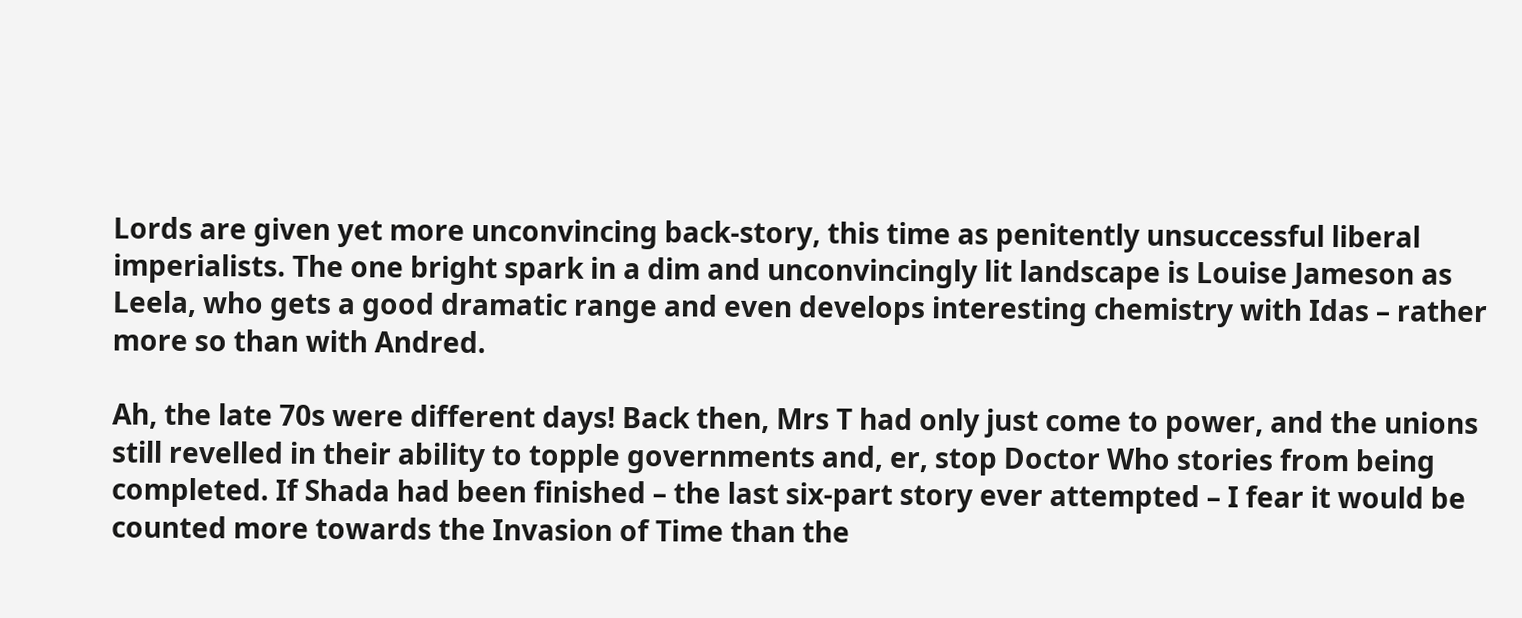Lords are given yet more unconvincing back-story, this time as penitently unsuccessful liberal imperialists. The one bright spark in a dim and unconvincingly lit landscape is Louise Jameson as Leela, who gets a good dramatic range and even develops interesting chemistry with Idas – rather more so than with Andred.

Ah, the late 70s were different days! Back then, Mrs T had only just come to power, and the unions still revelled in their ability to topple governments and, er, stop Doctor Who stories from being completed. If Shada had been finished – the last six-part story ever attempted – I fear it would be counted more towards the Invasion of Time than the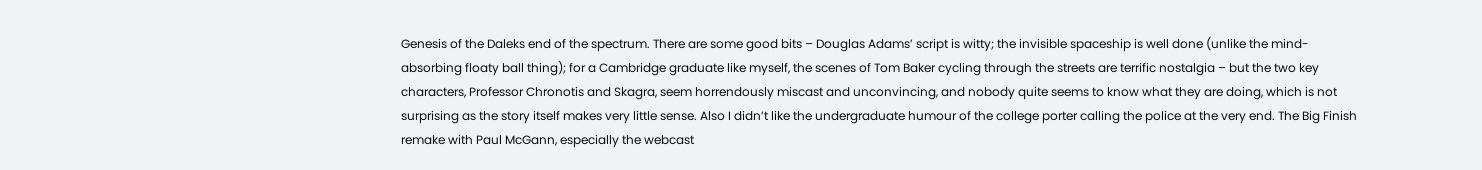Genesis of the Daleks end of the spectrum. There are some good bits – Douglas Adams’ script is witty; the invisible spaceship is well done (unlike the mind-absorbing floaty ball thing); for a Cambridge graduate like myself, the scenes of Tom Baker cycling through the streets are terrific nostalgia – but the two key characters, Professor Chronotis and Skagra, seem horrendously miscast and unconvincing, and nobody quite seems to know what they are doing, which is not surprising as the story itself makes very little sense. Also I didn’t like the undergraduate humour of the college porter calling the police at the very end. The Big Finish remake with Paul McGann, especially the webcast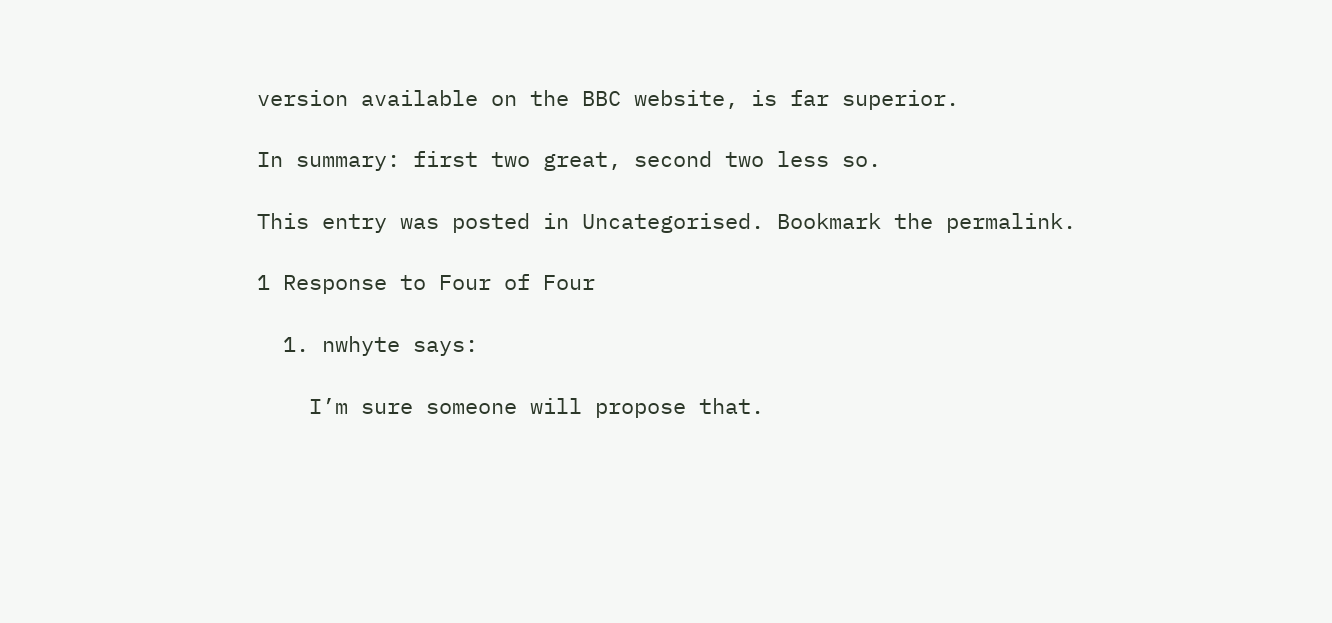version available on the BBC website, is far superior.

In summary: first two great, second two less so.

This entry was posted in Uncategorised. Bookmark the permalink.

1 Response to Four of Four

  1. nwhyte says:

    I’m sure someone will propose that.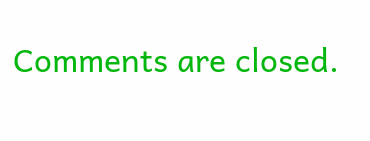Comments are closed.